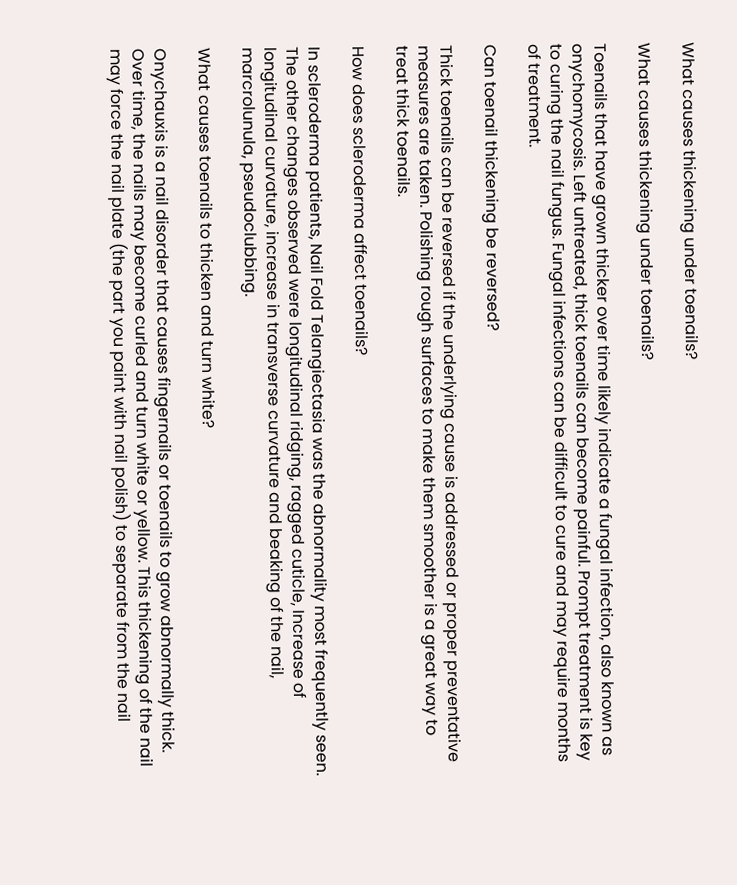What causes thickening under toenails?

What causes thickening under toenails?

Toenails that have grown thicker over time likely indicate a fungal infection, also known as onychomycosis. Left untreated, thick toenails can become painful. Prompt treatment is key to curing the nail fungus. Fungal infections can be difficult to cure and may require months of treatment.

Can toenail thickening be reversed?

Thick toenails can be reversed if the underlying cause is addressed or proper preventative measures are taken. Polishing rough surfaces to make them smoother is a great way to treat thick toenails.

How does scleroderma affect toenails?

In scleroderma patients, Nail Fold Telangiectasia was the abnormality most frequently seen. The other changes observed were longitudinal ridging, ragged cuticle, Increase of longitudinal curvature, increase in transverse curvature and beaking of the nail, marcrolunula, pseudoclubbing.

What causes toenails to thicken and turn white?

Onychauxis is a nail disorder that causes fingernails or toenails to grow abnormally thick. Over time, the nails may become curled and turn white or yellow. This thickening of the nail may force the nail plate (the part you paint with nail polish) to separate from the nail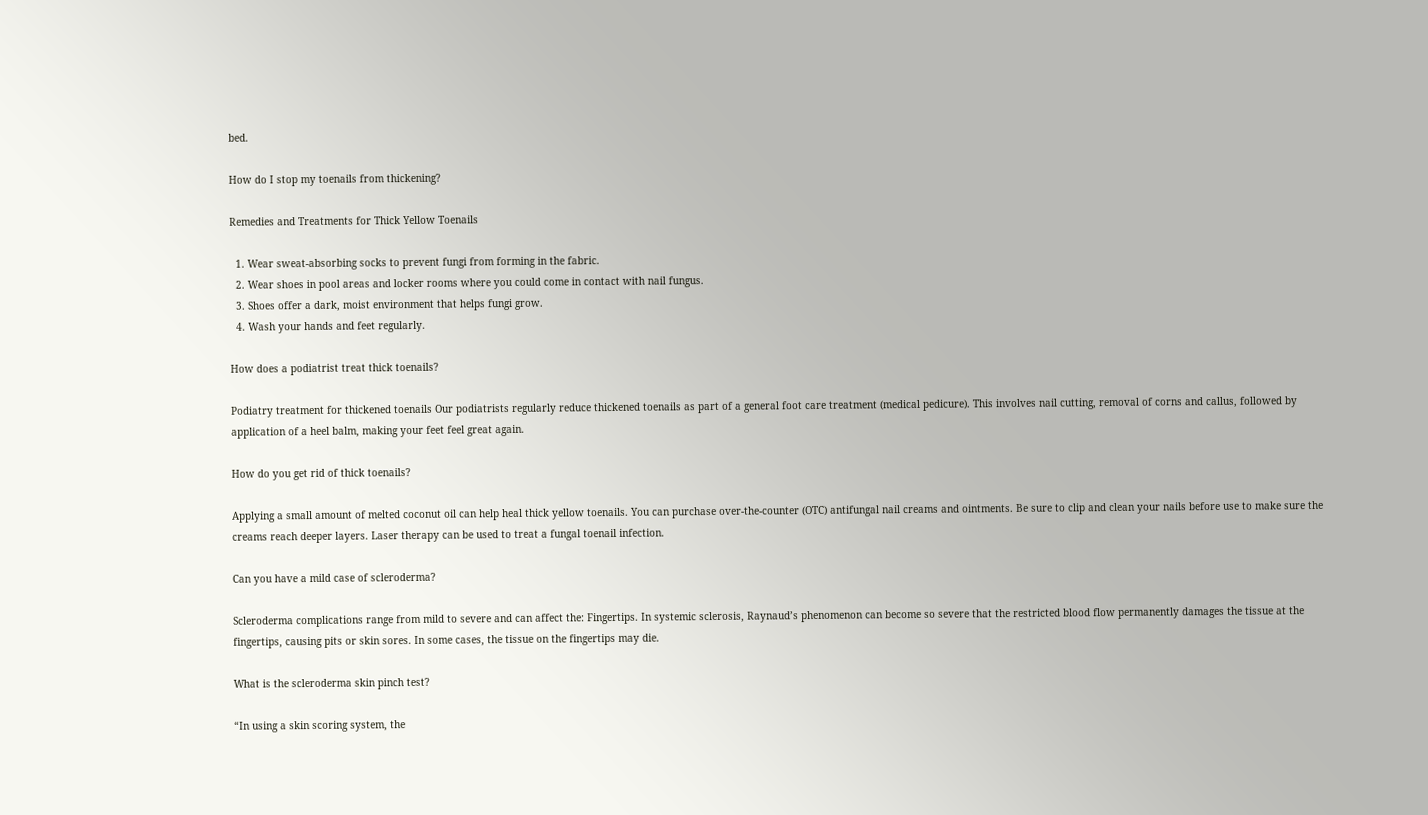bed.

How do I stop my toenails from thickening?

Remedies and Treatments for Thick Yellow Toenails

  1. Wear sweat-absorbing socks to prevent fungi from forming in the fabric.
  2. Wear shoes in pool areas and locker rooms where you could come in contact with nail fungus.
  3. Shoes offer a dark, moist environment that helps fungi grow.
  4. Wash your hands and feet regularly.

How does a podiatrist treat thick toenails?

Podiatry treatment for thickened toenails Our podiatrists regularly reduce thickened toenails as part of a general foot care treatment (medical pedicure). This involves nail cutting, removal of corns and callus, followed by application of a heel balm, making your feet feel great again.

How do you get rid of thick toenails?

Applying a small amount of melted coconut oil can help heal thick yellow toenails. You can purchase over-the-counter (OTC) antifungal nail creams and ointments. Be sure to clip and clean your nails before use to make sure the creams reach deeper layers. Laser therapy can be used to treat a fungal toenail infection.

Can you have a mild case of scleroderma?

Scleroderma complications range from mild to severe and can affect the: Fingertips. In systemic sclerosis, Raynaud’s phenomenon can become so severe that the restricted blood flow permanently damages the tissue at the fingertips, causing pits or skin sores. In some cases, the tissue on the fingertips may die.

What is the scleroderma skin pinch test?

“In using a skin scoring system, the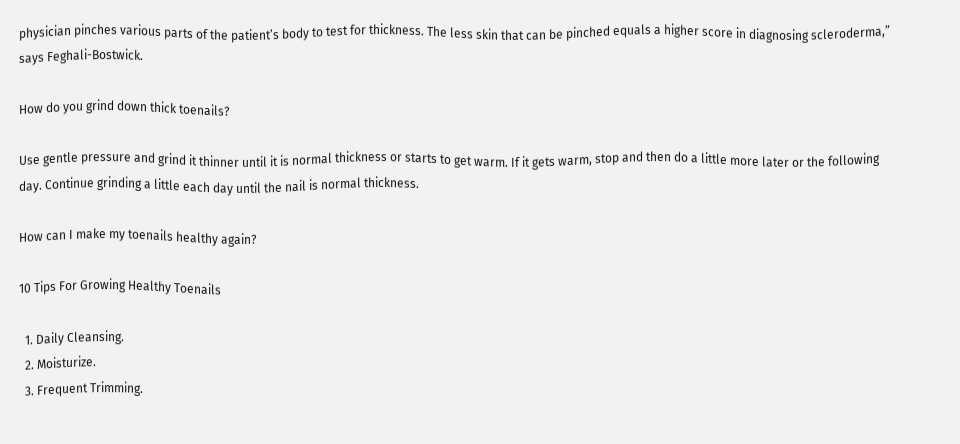physician pinches various parts of the patient’s body to test for thickness. The less skin that can be pinched equals a higher score in diagnosing scleroderma,” says Feghali-Bostwick.

How do you grind down thick toenails?

Use gentle pressure and grind it thinner until it is normal thickness or starts to get warm. If it gets warm, stop and then do a little more later or the following day. Continue grinding a little each day until the nail is normal thickness.

How can I make my toenails healthy again?

10 Tips For Growing Healthy Toenails

  1. Daily Cleansing.
  2. Moisturize.
  3. Frequent Trimming.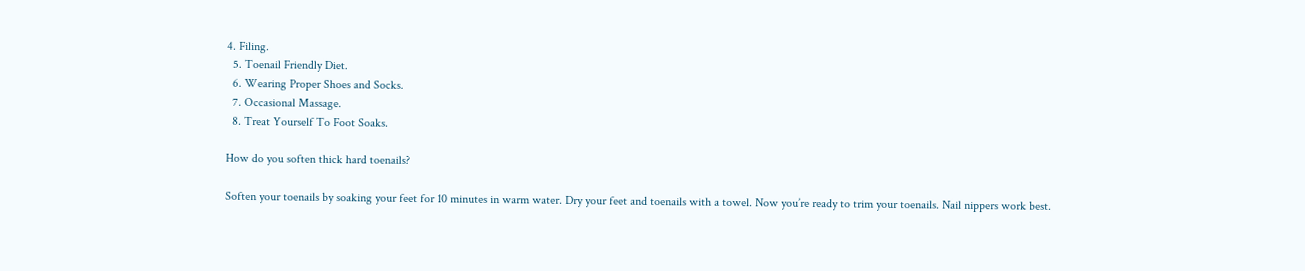4. Filing.
  5. Toenail Friendly Diet.
  6. Wearing Proper Shoes and Socks.
  7. Occasional Massage.
  8. Treat Yourself To Foot Soaks.

How do you soften thick hard toenails?

Soften your toenails by soaking your feet for 10 minutes in warm water. Dry your feet and toenails with a towel. Now you’re ready to trim your toenails. Nail nippers work best.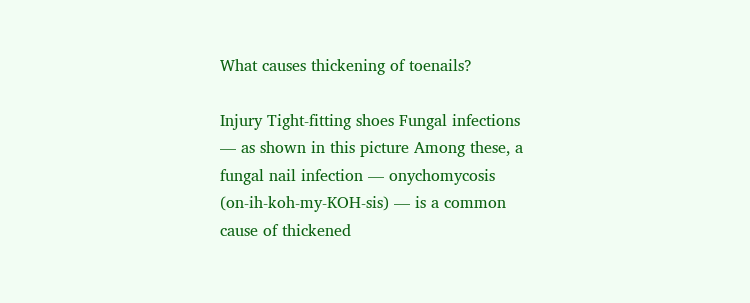What causes thickening of toenails?

Injury Tight-fitting shoes Fungal infections — as shown in this picture Among these, a fungal nail infection — onychomycosis (on-ih-koh-my-KOH-sis) — is a common cause of thickened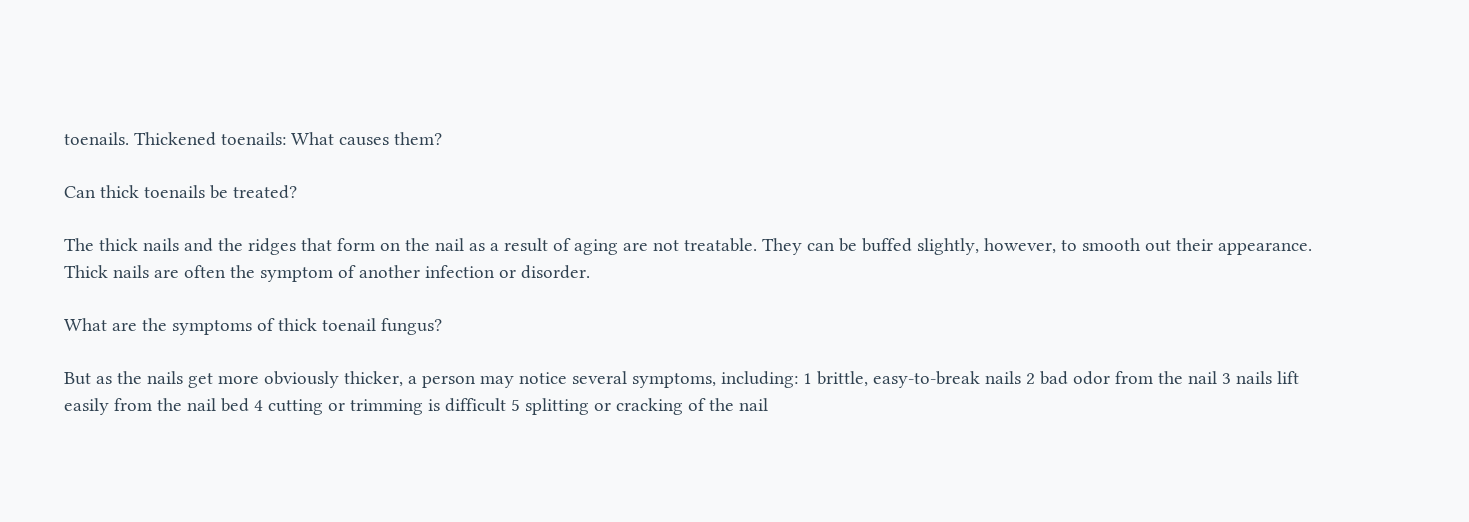toenails. Thickened toenails: What causes them?

Can thick toenails be treated?

The thick nails and the ridges that form on the nail as a result of aging are not treatable. They can be buffed slightly, however, to smooth out their appearance. Thick nails are often the symptom of another infection or disorder.

What are the symptoms of thick toenail fungus?

But as the nails get more obviously thicker, a person may notice several symptoms, including: 1 brittle, easy-to-break nails 2 bad odor from the nail 3 nails lift easily from the nail bed 4 cutting or trimming is difficult 5 splitting or cracking of the nail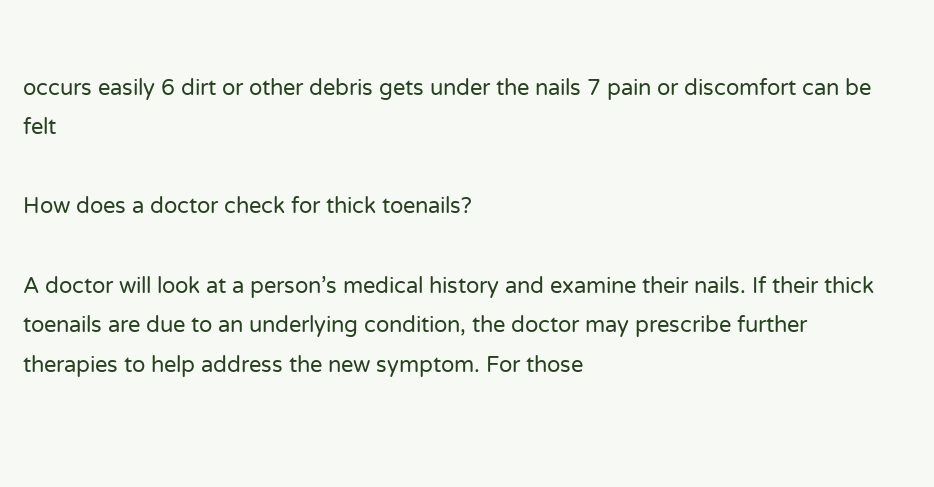occurs easily 6 dirt or other debris gets under the nails 7 pain or discomfort can be felt

How does a doctor check for thick toenails?

A doctor will look at a person’s medical history and examine their nails. If their thick toenails are due to an underlying condition, the doctor may prescribe further therapies to help address the new symptom. For those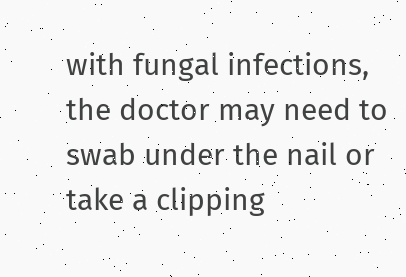with fungal infections, the doctor may need to swab under the nail or take a clipping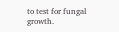to test for fungal growth.